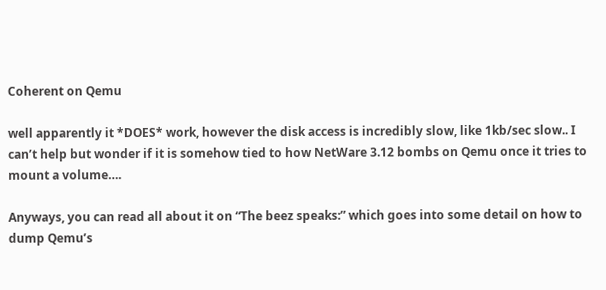Coherent on Qemu

well apparently it *DOES* work, however the disk access is incredibly slow, like 1kb/sec slow.. I can’t help but wonder if it is somehow tied to how NetWare 3.12 bombs on Qemu once it tries to mount a volume….

Anyways, you can read all about it on “The beez speaks:” which goes into some detail on how to dump Qemu’s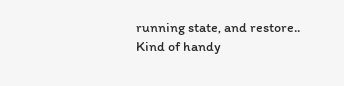running state, and restore.. Kind of handy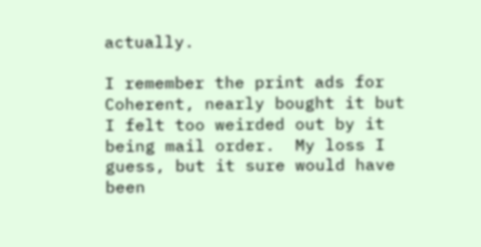actually.

I remember the print ads for Coherent, nearly bought it but I felt too weirded out by it being mail order.  My loss I guess, but it sure would have been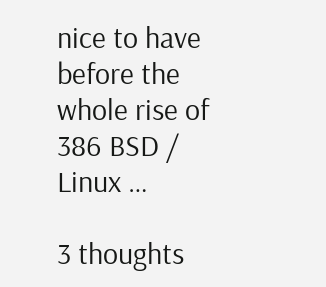nice to have before the whole rise of 386 BSD / Linux …

3 thoughts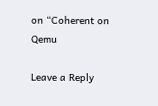on “Coherent on Qemu

Leave a Reply